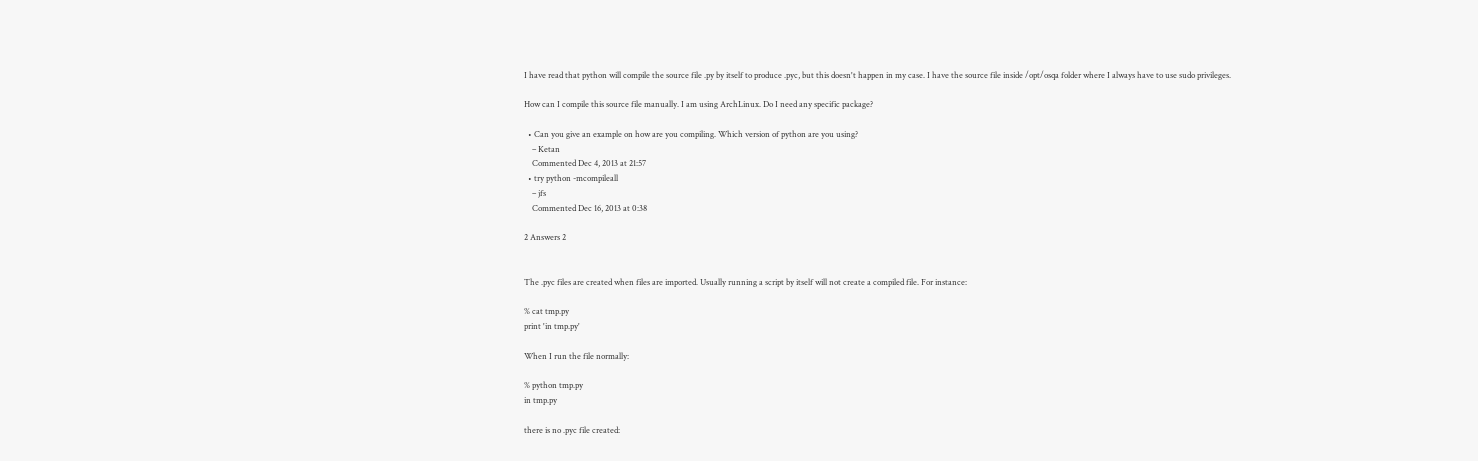I have read that python will compile the source file .py by itself to produce .pyc, but this doesn't happen in my case. I have the source file inside /opt/osqa folder where I always have to use sudo privileges.

How can I compile this source file manually. I am using ArchLinux. Do I need any specific package?

  • Can you give an example on how are you compiling. Which version of python are you using?
    – Ketan
    Commented Dec 4, 2013 at 21:57
  • try python -mcompileall
    – jfs
    Commented Dec 16, 2013 at 0:38

2 Answers 2


The .pyc files are created when files are imported. Usually running a script by itself will not create a compiled file. For instance:

% cat tmp.py
print 'in tmp.py'

When I run the file normally:

% python tmp.py
in tmp.py

there is no .pyc file created: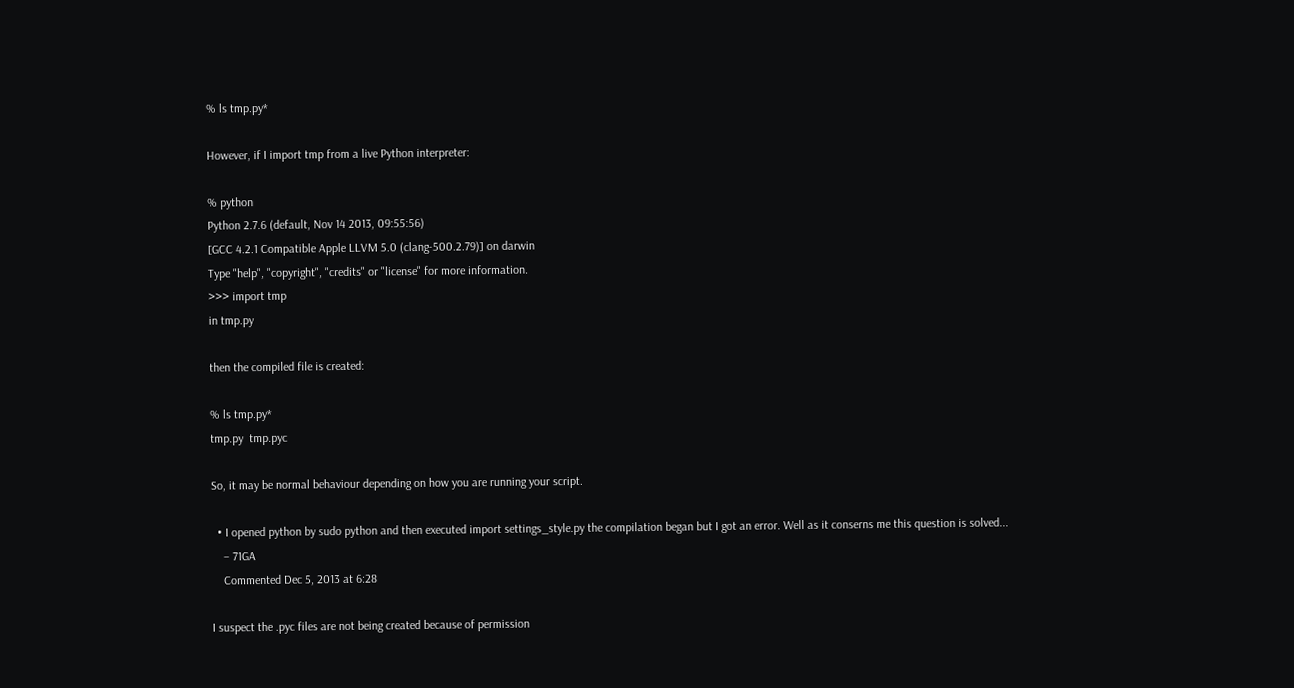% ls tmp.py*

However, if I import tmp from a live Python interpreter:

% python
Python 2.7.6 (default, Nov 14 2013, 09:55:56)
[GCC 4.2.1 Compatible Apple LLVM 5.0 (clang-500.2.79)] on darwin
Type "help", "copyright", "credits" or "license" for more information.
>>> import tmp
in tmp.py

then the compiled file is created:

% ls tmp.py*
tmp.py  tmp.pyc

So, it may be normal behaviour depending on how you are running your script.

  • I opened python by sudo python and then executed import settings_style.py the compilation began but I got an error. Well as it conserns me this question is solved...
    – 71GA
    Commented Dec 5, 2013 at 6:28

I suspect the .pyc files are not being created because of permission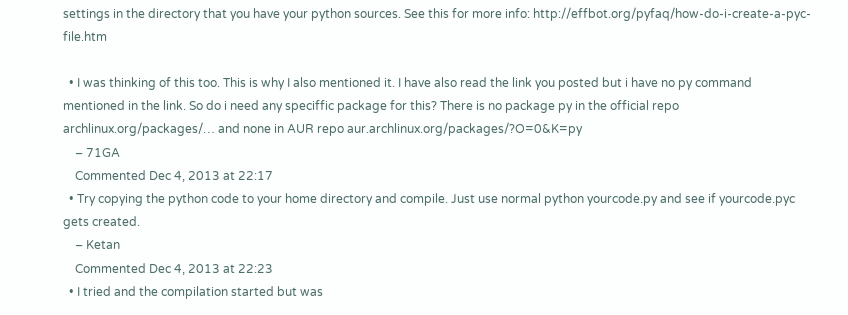settings in the directory that you have your python sources. See this for more info: http://effbot.org/pyfaq/how-do-i-create-a-pyc-file.htm

  • I was thinking of this too. This is why I also mentioned it. I have also read the link you posted but i have no py command mentioned in the link. So do i need any speciffic package for this? There is no package py in the official repo archlinux.org/packages/… and none in AUR repo aur.archlinux.org/packages/?O=0&K=py
    – 71GA
    Commented Dec 4, 2013 at 22:17
  • Try copying the python code to your home directory and compile. Just use normal python yourcode.py and see if yourcode.pyc gets created.
    – Ketan
    Commented Dec 4, 2013 at 22:23
  • I tried and the compilation started but was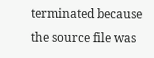terminated because the source file was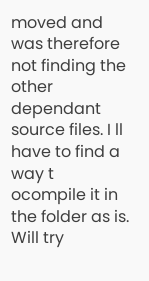moved and was therefore not finding the other dependant source files. I ll have to find a way t ocompile it in the folder as is. Will try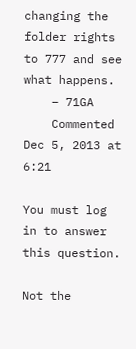changing the folder rights to 777 and see what happens.
    – 71GA
    Commented Dec 5, 2013 at 6:21

You must log in to answer this question.

Not the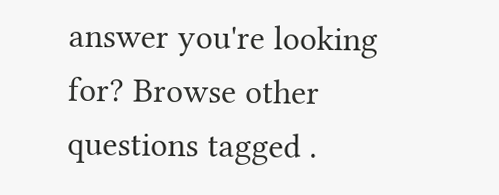answer you're looking for? Browse other questions tagged .